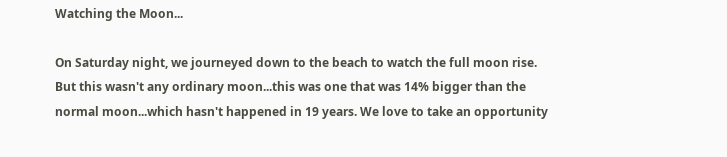Watching the Moon...

On Saturday night, we journeyed down to the beach to watch the full moon rise. But this wasn't any ordinary moon...this was one that was 14% bigger than the normal moon...which hasn't happened in 19 years. We love to take an opportunity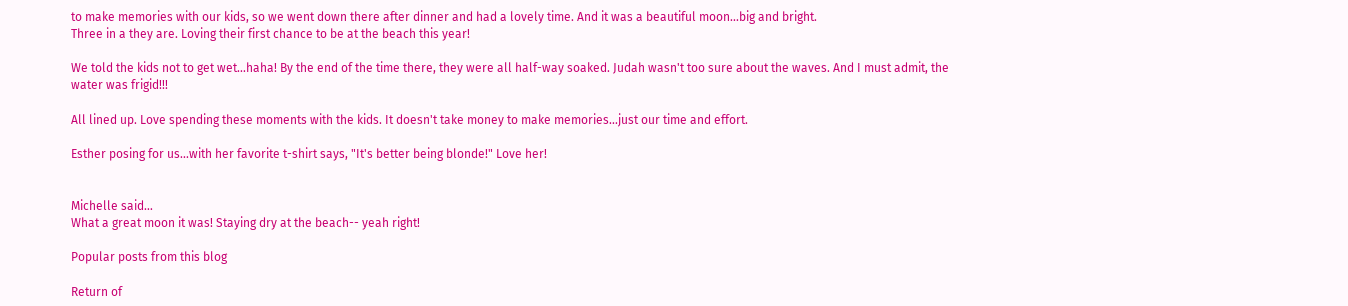to make memories with our kids, so we went down there after dinner and had a lovely time. And it was a beautiful moon...big and bright.
Three in a they are. Loving their first chance to be at the beach this year!

We told the kids not to get wet...haha! By the end of the time there, they were all half-way soaked. Judah wasn't too sure about the waves. And I must admit, the water was frigid!!!

All lined up. Love spending these moments with the kids. It doesn't take money to make memories...just our time and effort.

Esther posing for us...with her favorite t-shirt says, "It's better being blonde!" Love her!


Michelle said…
What a great moon it was! Staying dry at the beach-- yeah right!

Popular posts from this blog

Return of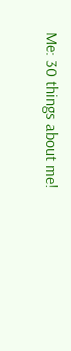Me: 30 things about me!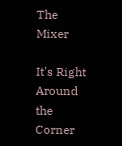The Mixer

It's Right Around the Corner